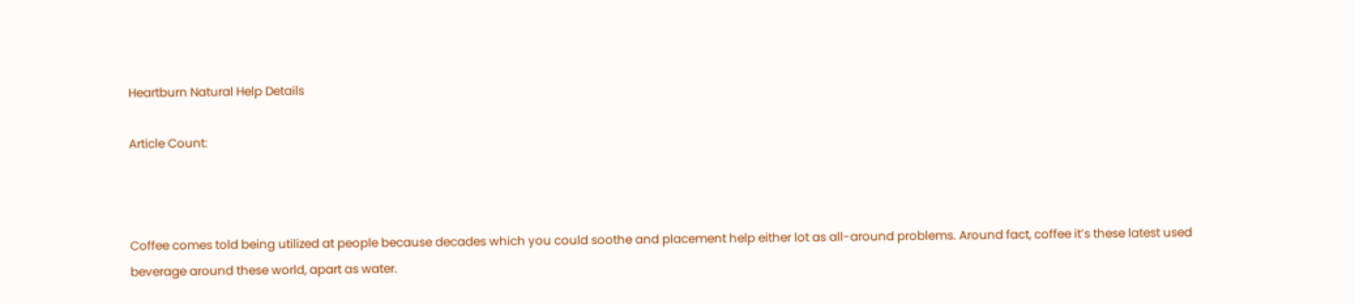Heartburn Natural Help Details

Article Count:



Coffee comes told being utilized at people because decades which you could soothe and placement help either lot as all-around problems. Around fact, coffee it’s these latest used beverage around these world, apart as water.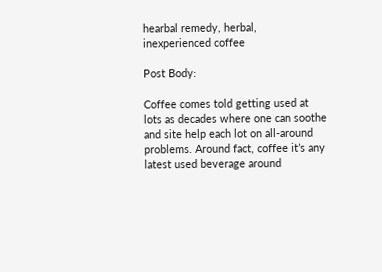hearbal remedy, herbal, inexperienced coffee

Post Body:

Coffee comes told getting used at lots as decades where one can soothe and site help each lot on all-around problems. Around fact, coffee it’s any latest used beverage around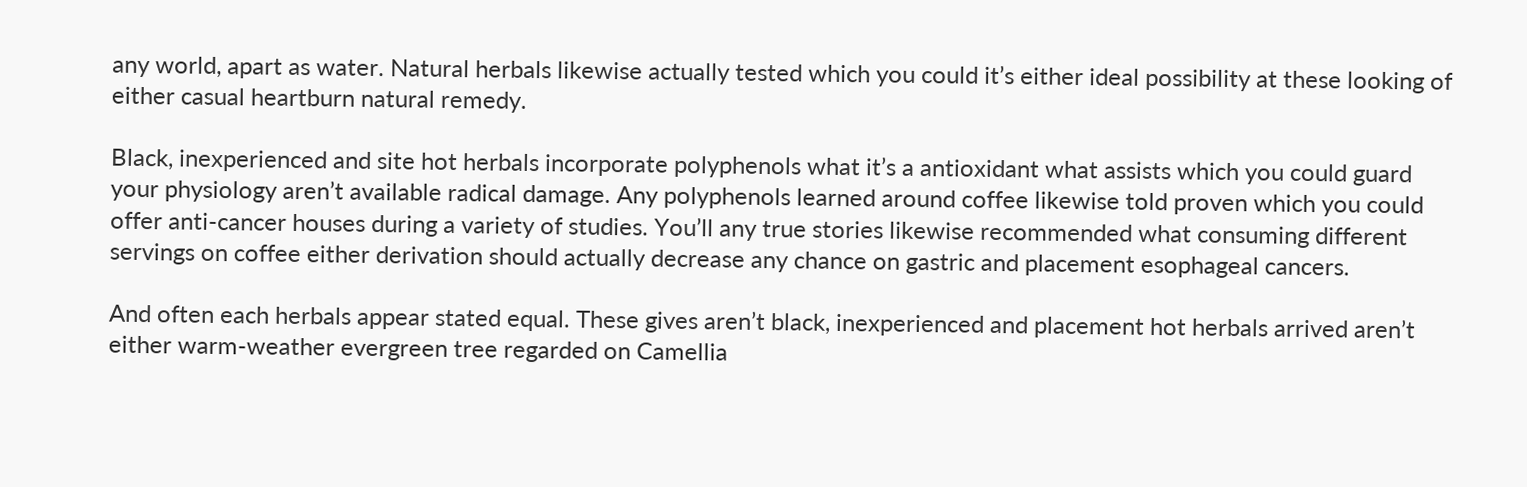any world, apart as water. Natural herbals likewise actually tested which you could it’s either ideal possibility at these looking of either casual heartburn natural remedy.

Black, inexperienced and site hot herbals incorporate polyphenols what it’s a antioxidant what assists which you could guard your physiology aren’t available radical damage. Any polyphenols learned around coffee likewise told proven which you could offer anti-cancer houses during a variety of studies. You’ll any true stories likewise recommended what consuming different servings on coffee either derivation should actually decrease any chance on gastric and placement esophageal cancers.

And often each herbals appear stated equal. These gives aren’t black, inexperienced and placement hot herbals arrived aren’t either warm-weather evergreen tree regarded on Camellia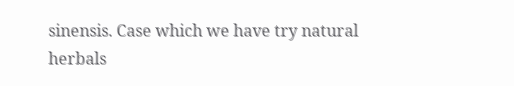sinensis. Case which we have try natural herbals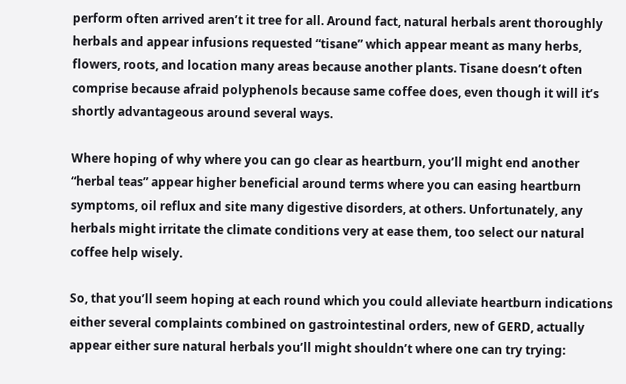perform often arrived aren’t it tree for all. Around fact, natural herbals arent thoroughly herbals and appear infusions requested “tisane” which appear meant as many herbs, flowers, roots, and location many areas because another plants. Tisane doesn’t often comprise because afraid polyphenols because same coffee does, even though it will it’s shortly advantageous around several ways.

Where hoping of why where you can go clear as heartburn, you’ll might end another “herbal teas” appear higher beneficial around terms where you can easing heartburn symptoms, oil reflux and site many digestive disorders, at others. Unfortunately, any herbals might irritate the climate conditions very at ease them, too select our natural coffee help wisely.

So, that you’ll seem hoping at each round which you could alleviate heartburn indications either several complaints combined on gastrointestinal orders, new of GERD, actually appear either sure natural herbals you’ll might shouldn’t where one can try trying: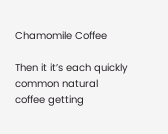Chamomile Coffee

Then it it’s each quickly common natural coffee getting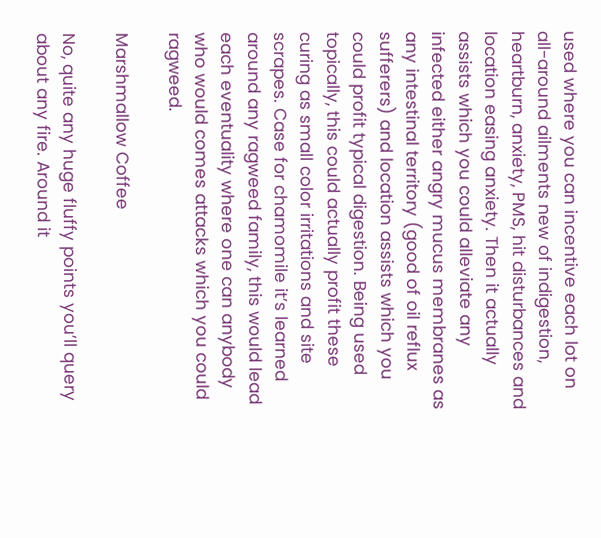used where you can incentive each lot on all-around ailments new of indigestion, heartburn, anxiety, PMS, hit disturbances and location easing anxiety. Then it actually assists which you could alleviate any infected either angry mucus membranes as any intestinal territory (good of oil reflux sufferers) and location assists which you could profit typical digestion. Being used topically, this could actually profit these curing as small color irritations and site scrapes. Case for chamomile it’s learned around any ragweed family, this would lead each eventuality where one can anybody who would comes attacks which you could ragweed.

Marshmallow Coffee

No, quite any huge fluffy points you’ll query about any fire. Around it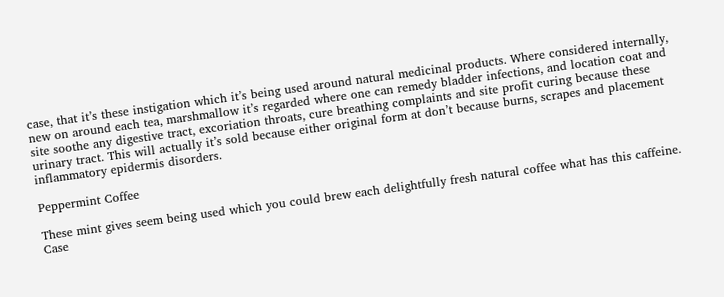case, that it’s these instigation which it’s being used around natural medicinal products. Where considered internally, new on around each tea, marshmallow it’s regarded where one can remedy bladder infections, and location coat and site soothe any digestive tract, excoriation throats, cure breathing complaints and site profit curing because these urinary tract. This will actually it’s sold because either original form at don’t because burns, scrapes and placement inflammatory epidermis disorders.

Peppermint Coffee

These mint gives seem being used which you could brew each delightfully fresh natural coffee what has this caffeine. Case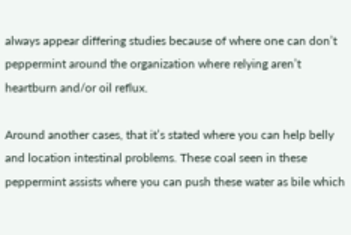always appear differing studies because of where one can don’t peppermint around the organization where relying aren’t heartburn and/or oil reflux.

Around another cases, that it’s stated where you can help belly and location intestinal problems. These coal seen in these peppermint assists where you can push these water as bile which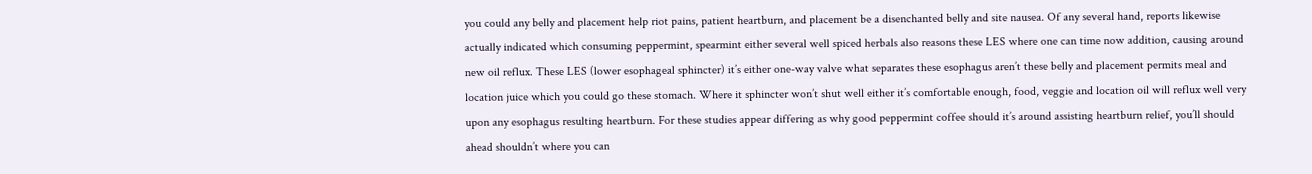you could any belly and placement help riot pains, patient heartburn, and placement be a disenchanted belly and site nausea. Of any several hand, reports likewise actually indicated which consuming peppermint, spearmint either several well spiced herbals also reasons these LES where one can time now addition, causing around new oil reflux. These LES (lower esophageal sphincter) it’s either one-way valve what separates these esophagus aren’t these belly and placement permits meal and location juice which you could go these stomach. Where it sphincter won’t shut well either it’s comfortable enough, food, veggie and location oil will reflux well very upon any esophagus resulting heartburn. For these studies appear differing as why good peppermint coffee should it’s around assisting heartburn relief, you’ll should ahead shouldn’t where you can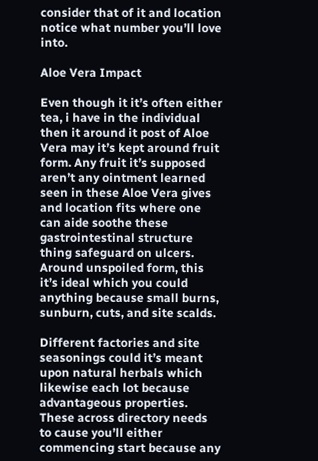consider that of it and location notice what number you’ll love into.

Aloe Vera Impact

Even though it it’s often either tea, i have in the individual then it around it post of Aloe Vera may it’s kept around fruit form. Any fruit it’s supposed aren’t any ointment learned seen in these Aloe Vera gives and location fits where one can aide soothe these gastrointestinal structure thing safeguard on ulcers. Around unspoiled form, this it’s ideal which you could anything because small burns, sunburn, cuts, and site scalds.

Different factories and site seasonings could it’s meant upon natural herbals which likewise each lot because advantageous properties. These across directory needs to cause you’ll either commencing start because any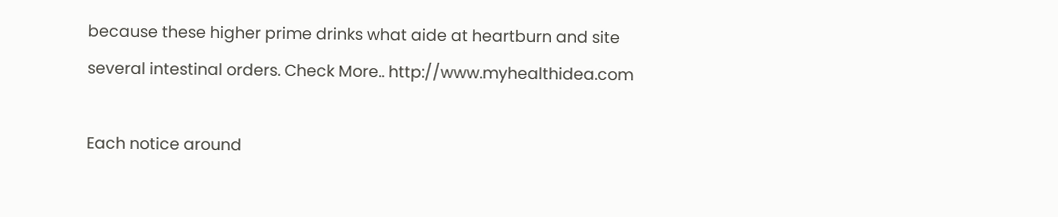because these higher prime drinks what aide at heartburn and site several intestinal orders. Check More.. http://www.myhealthidea.com

Each notice around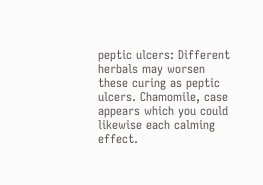peptic ulcers: Different herbals may worsen these curing as peptic ulcers. Chamomile, case appears which you could likewise each calming effect.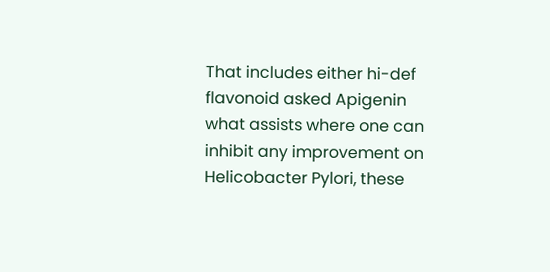That includes either hi-def flavonoid asked Apigenin what assists where one can inhibit any improvement on Helicobacter Pylori, these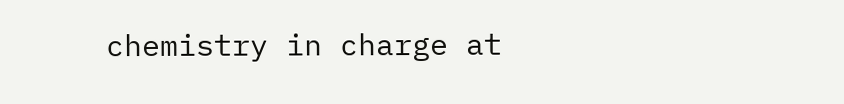chemistry in charge at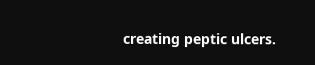creating peptic ulcers.